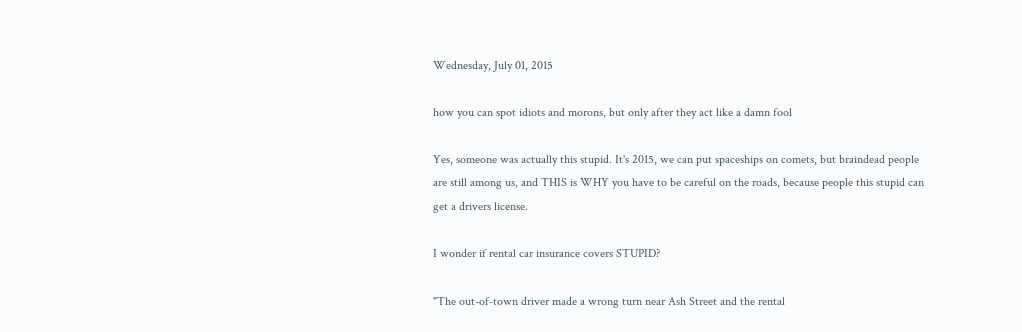Wednesday, July 01, 2015

how you can spot idiots and morons, but only after they act like a damn fool

Yes, someone was actually this stupid. It's 2015, we can put spaceships on comets, but braindead people are still among us, and THIS is WHY you have to be careful on the roads, because people this stupid can get a drivers license.

I wonder if rental car insurance covers STUPID?

"The out-of-town driver made a wrong turn near Ash Street and the rental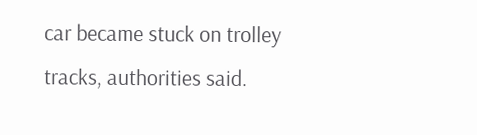car became stuck on trolley tracks, authorities said.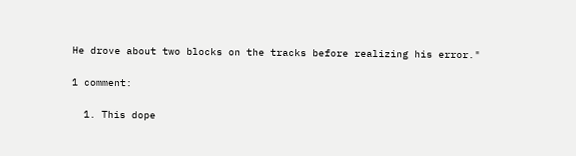He drove about two blocks on the tracks before realizing his error."

1 comment:

  1. This dope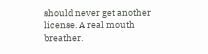should never get another license. A real mouth breather.